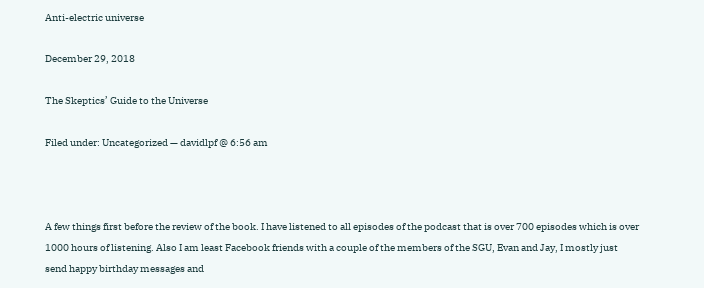Anti-electric universe

December 29, 2018

The Skeptics’ Guide to the Universe

Filed under: Uncategorized — davidlpf @ 6:56 am



A few things first before the review of the book. I have listened to all episodes of the podcast that is over 700 episodes which is over 1000 hours of listening. Also I am least Facebook friends with a couple of the members of the SGU, Evan and Jay, I mostly just send happy birthday messages and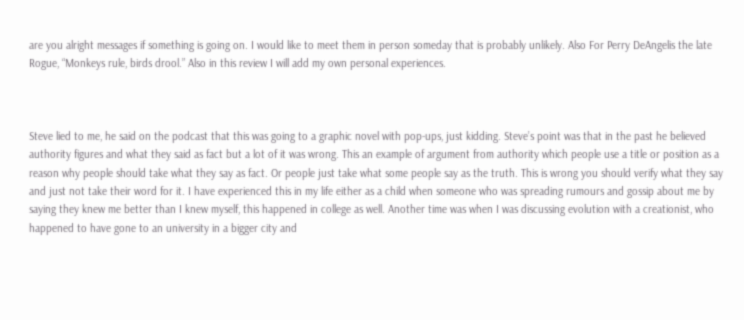are you alright messages if something is going on. I would like to meet them in person someday that is probably unlikely. Also For Perry DeAngelis the late Rogue, “Monkeys rule, birds drool.” Also in this review I will add my own personal experiences.



Steve lied to me, he said on the podcast that this was going to a graphic novel with pop-ups, just kidding. Steve’s point was that in the past he believed authority figures and what they said as fact but a lot of it was wrong. This an example of argument from authority which people use a title or position as a reason why people should take what they say as fact. Or people just take what some people say as the truth. This is wrong you should verify what they say and just not take their word for it. I have experienced this in my life either as a child when someone who was spreading rumours and gossip about me by saying they knew me better than I knew myself, this happened in college as well. Another time was when I was discussing evolution with a creationist, who happened to have gone to an university in a bigger city and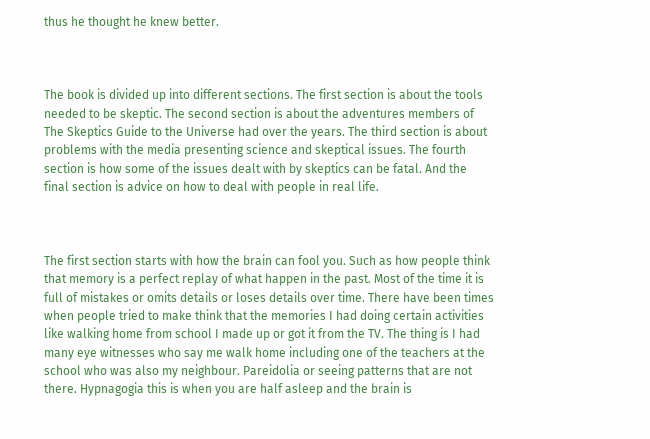thus he thought he knew better.



The book is divided up into different sections. The first section is about the tools needed to be skeptic. The second section is about the adventures members of The Skeptics Guide to the Universe had over the years. The third section is about problems with the media presenting science and skeptical issues. The fourth section is how some of the issues dealt with by skeptics can be fatal. And the final section is advice on how to deal with people in real life.



The first section starts with how the brain can fool you. Such as how people think that memory is a perfect replay of what happen in the past. Most of the time it is full of mistakes or omits details or loses details over time. There have been times when people tried to make think that the memories I had doing certain activities like walking home from school I made up or got it from the TV. The thing is I had many eye witnesses who say me walk home including one of the teachers at the school who was also my neighbour. Pareidolia or seeing patterns that are not there. Hypnagogia this is when you are half asleep and the brain is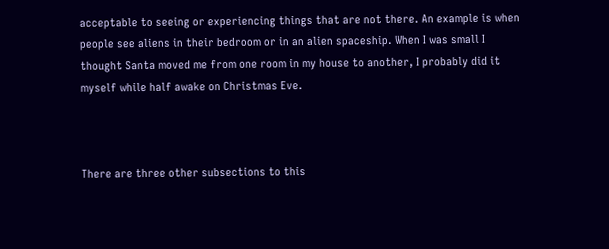acceptable to seeing or experiencing things that are not there. An example is when people see aliens in their bedroom or in an alien spaceship. When I was small I thought Santa moved me from one room in my house to another, I probably did it myself while half awake on Christmas Eve.



There are three other subsections to this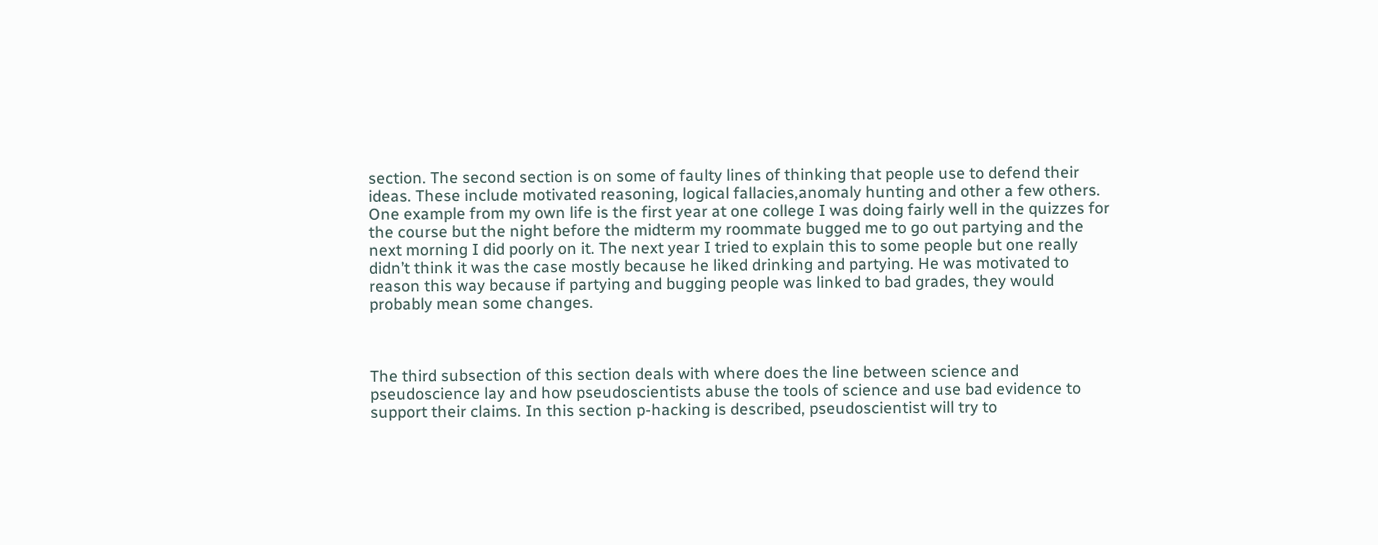section. The second section is on some of faulty lines of thinking that people use to defend their ideas. These include motivated reasoning, logical fallacies,anomaly hunting and other a few others. One example from my own life is the first year at one college I was doing fairly well in the quizzes for the course but the night before the midterm my roommate bugged me to go out partying and the next morning I did poorly on it. The next year I tried to explain this to some people but one really didn’t think it was the case mostly because he liked drinking and partying. He was motivated to reason this way because if partying and bugging people was linked to bad grades, they would probably mean some changes.



The third subsection of this section deals with where does the line between science and pseudoscience lay and how pseudoscientists abuse the tools of science and use bad evidence to support their claims. In this section p-hacking is described, pseudoscientist will try to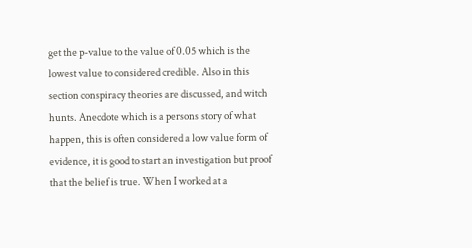get the p-value to the value of 0.05 which is the lowest value to considered credible. Also in this section conspiracy theories are discussed, and witch hunts. Anecdote which is a persons story of what happen, this is often considered a low value form of evidence, it is good to start an investigation but proof that the belief is true. When I worked at a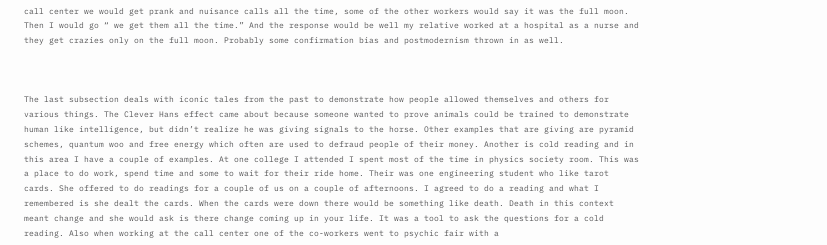call center we would get prank and nuisance calls all the time, some of the other workers would say it was the full moon. Then I would go “ we get them all the time.” And the response would be well my relative worked at a hospital as a nurse and they get crazies only on the full moon. Probably some confirmation bias and postmodernism thrown in as well.



The last subsection deals with iconic tales from the past to demonstrate how people allowed themselves and others for various things. The Clever Hans effect came about because someone wanted to prove animals could be trained to demonstrate human like intelligence, but didn’t realize he was giving signals to the horse. Other examples that are giving are pyramid schemes, quantum woo and free energy which often are used to defraud people of their money. Another is cold reading and in this area I have a couple of examples. At one college I attended I spent most of the time in physics society room. This was a place to do work, spend time and some to wait for their ride home. Their was one engineering student who like tarot cards. She offered to do readings for a couple of us on a couple of afternoons. I agreed to do a reading and what I remembered is she dealt the cards. When the cards were down there would be something like death. Death in this context meant change and she would ask is there change coming up in your life. It was a tool to ask the questions for a cold reading. Also when working at the call center one of the co-workers went to psychic fair with a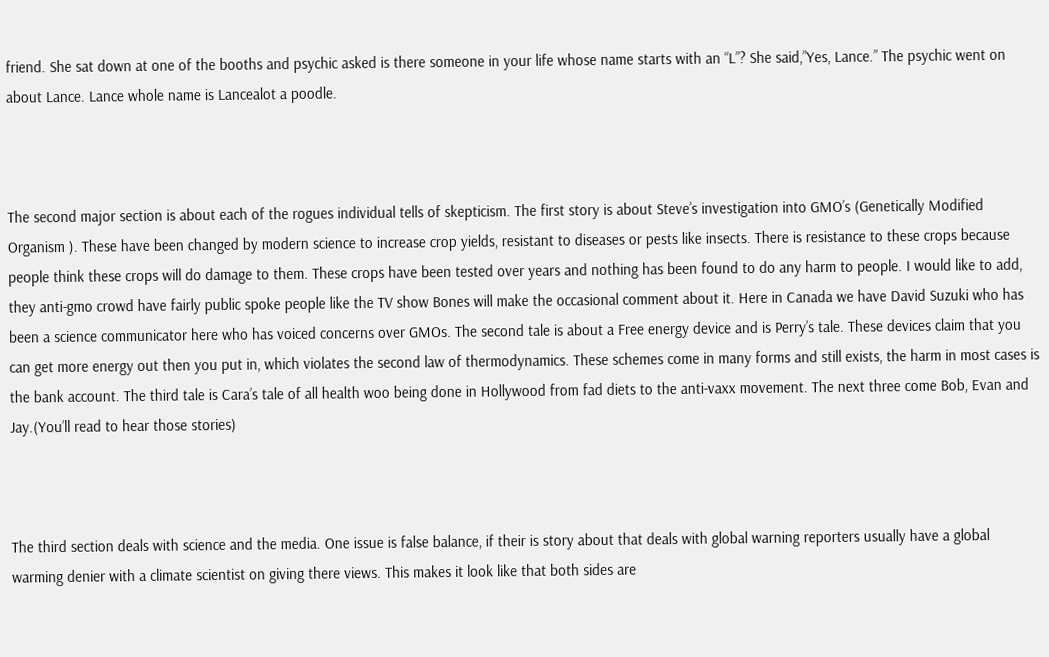friend. She sat down at one of the booths and psychic asked is there someone in your life whose name starts with an “L”? She said,”Yes, Lance.” The psychic went on about Lance. Lance whole name is Lancealot a poodle.



The second major section is about each of the rogues individual tells of skepticism. The first story is about Steve’s investigation into GMO’s (Genetically Modified Organism ). These have been changed by modern science to increase crop yields, resistant to diseases or pests like insects. There is resistance to these crops because people think these crops will do damage to them. These crops have been tested over years and nothing has been found to do any harm to people. I would like to add, they anti-gmo crowd have fairly public spoke people like the TV show Bones will make the occasional comment about it. Here in Canada we have David Suzuki who has been a science communicator here who has voiced concerns over GMOs. The second tale is about a Free energy device and is Perry’s tale. These devices claim that you can get more energy out then you put in, which violates the second law of thermodynamics. These schemes come in many forms and still exists, the harm in most cases is the bank account. The third tale is Cara’s tale of all health woo being done in Hollywood from fad diets to the anti-vaxx movement. The next three come Bob, Evan and Jay.(You’ll read to hear those stories)



The third section deals with science and the media. One issue is false balance, if their is story about that deals with global warning reporters usually have a global warming denier with a climate scientist on giving there views. This makes it look like that both sides are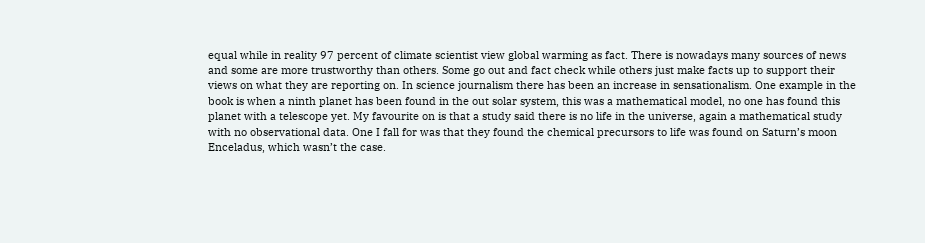equal while in reality 97 percent of climate scientist view global warming as fact. There is nowadays many sources of news and some are more trustworthy than others. Some go out and fact check while others just make facts up to support their views on what they are reporting on. In science journalism there has been an increase in sensationalism. One example in the book is when a ninth planet has been found in the out solar system, this was a mathematical model, no one has found this planet with a telescope yet. My favourite on is that a study said there is no life in the universe, again a mathematical study with no observational data. One I fall for was that they found the chemical precursors to life was found on Saturn’s moon Enceladus, which wasn’t the case.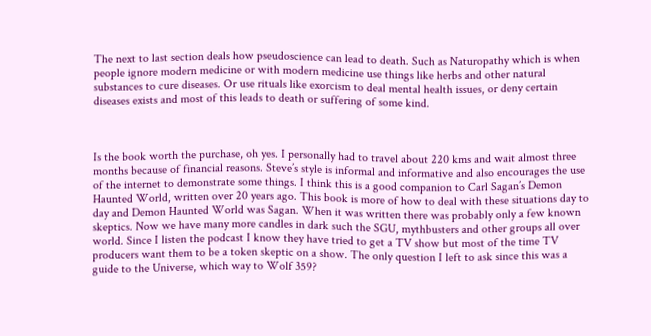The next to last section deals how pseudoscience can lead to death. Such as Naturopathy which is when people ignore modern medicine or with modern medicine use things like herbs and other natural substances to cure diseases. Or use rituals like exorcism to deal mental health issues, or deny certain diseases exists and most of this leads to death or suffering of some kind.



Is the book worth the purchase, oh yes. I personally had to travel about 220 kms and wait almost three months because of financial reasons. Steve’s style is informal and informative and also encourages the use of the internet to demonstrate some things. I think this is a good companion to Carl Sagan’s Demon Haunted World, written over 20 years ago. This book is more of how to deal with these situations day to day and Demon Haunted World was Sagan. When it was written there was probably only a few known skeptics. Now we have many more candles in dark such the SGU, mythbusters and other groups all over world. Since I listen the podcast I know they have tried to get a TV show but most of the time TV producers want them to be a token skeptic on a show. The only question I left to ask since this was a guide to the Universe, which way to Wolf 359?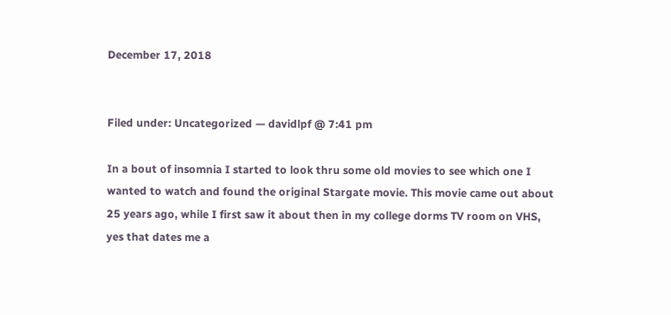December 17, 2018


Filed under: Uncategorized — davidlpf @ 7:41 pm

In a bout of insomnia I started to look thru some old movies to see which one I wanted to watch and found the original Stargate movie. This movie came out about 25 years ago, while I first saw it about then in my college dorms TV room on VHS, yes that dates me a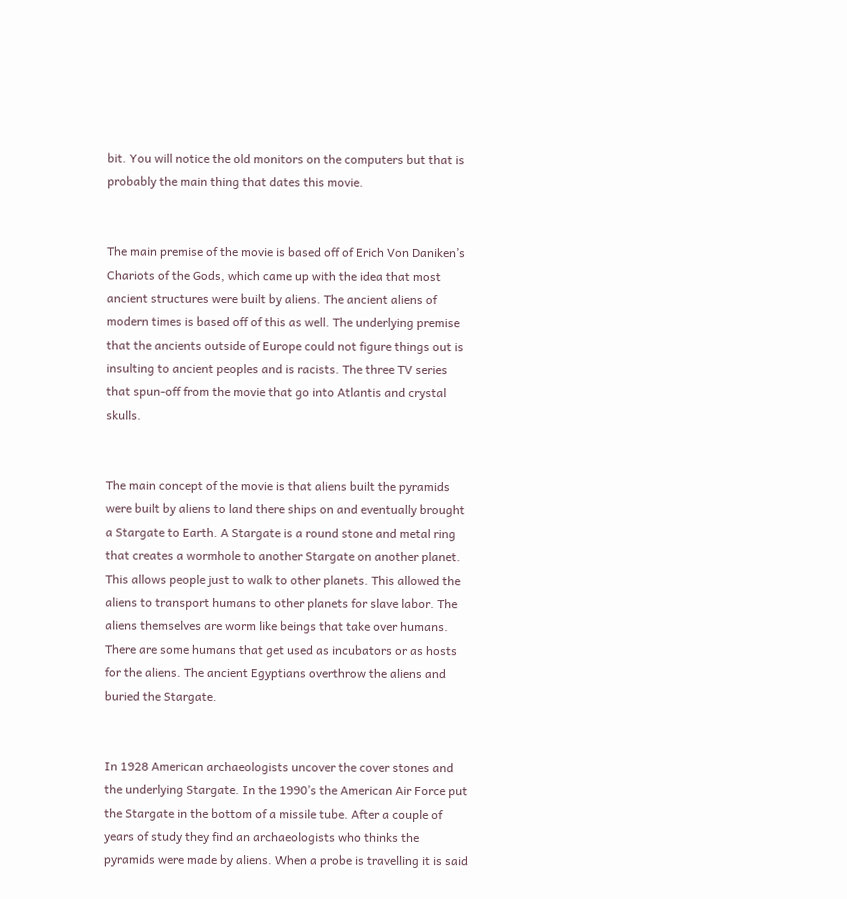bit. You will notice the old monitors on the computers but that is probably the main thing that dates this movie.


The main premise of the movie is based off of Erich Von Daniken’s Chariots of the Gods, which came up with the idea that most ancient structures were built by aliens. The ancient aliens of modern times is based off of this as well. The underlying premise that the ancients outside of Europe could not figure things out is insulting to ancient peoples and is racists. The three TV series that spun-off from the movie that go into Atlantis and crystal skulls.


The main concept of the movie is that aliens built the pyramids were built by aliens to land there ships on and eventually brought a Stargate to Earth. A Stargate is a round stone and metal ring that creates a wormhole to another Stargate on another planet. This allows people just to walk to other planets. This allowed the aliens to transport humans to other planets for slave labor. The aliens themselves are worm like beings that take over humans. There are some humans that get used as incubators or as hosts for the aliens. The ancient Egyptians overthrow the aliens and buried the Stargate.


In 1928 American archaeologists uncover the cover stones and the underlying Stargate. In the 1990’s the American Air Force put the Stargate in the bottom of a missile tube. After a couple of years of study they find an archaeologists who thinks the pyramids were made by aliens. When a probe is travelling it is said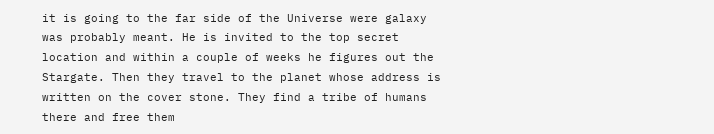it is going to the far side of the Universe were galaxy was probably meant. He is invited to the top secret location and within a couple of weeks he figures out the Stargate. Then they travel to the planet whose address is written on the cover stone. They find a tribe of humans there and free them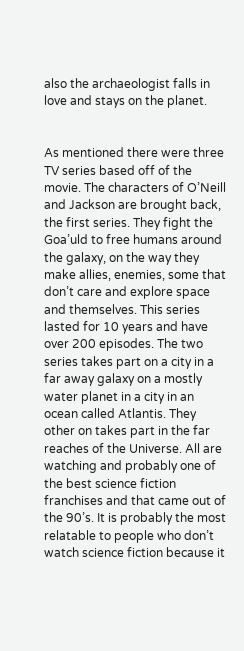also the archaeologist falls in love and stays on the planet.


As mentioned there were three TV series based off of the movie. The characters of O’Neill and Jackson are brought back, the first series. They fight the Goa’uld to free humans around the galaxy, on the way they make allies, enemies, some that don’t care and explore space and themselves. This series lasted for 10 years and have over 200 episodes. The two series takes part on a city in a far away galaxy on a mostly water planet in a city in an ocean called Atlantis. They other on takes part in the far reaches of the Universe. All are watching and probably one of the best science fiction franchises and that came out of the 90’s. It is probably the most relatable to people who don’t watch science fiction because it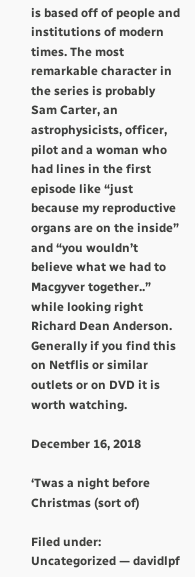is based off of people and institutions of modern times. The most remarkable character in the series is probably Sam Carter, an astrophysicists, officer, pilot and a woman who had lines in the first episode like “just because my reproductive organs are on the inside” and “you wouldn’t believe what we had to Macgyver together..” while looking right Richard Dean Anderson. Generally if you find this on Netflis or similar outlets or on DVD it is worth watching.

December 16, 2018

‘Twas a night before Christmas (sort of)

Filed under: Uncategorized — davidlpf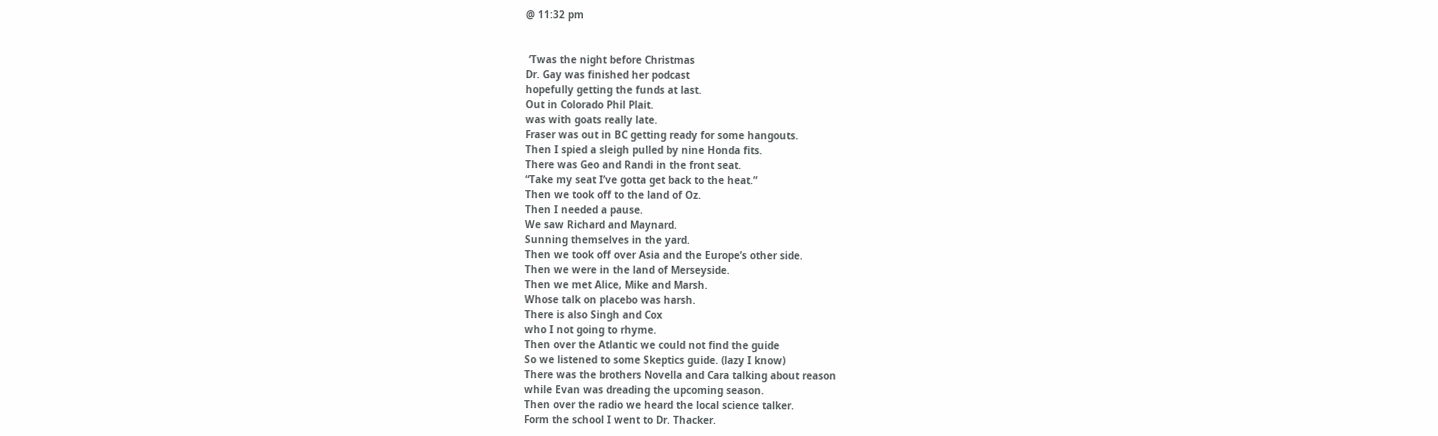@ 11:32 pm


 ‘Twas the night before Christmas
Dr. Gay was finished her podcast
hopefully getting the funds at last.
Out in Colorado Phil Plait.
was with goats really late.
Fraser was out in BC getting ready for some hangouts.
Then I spied a sleigh pulled by nine Honda fits.
There was Geo and Randi in the front seat.
“Take my seat I’ve gotta get back to the heat.”
Then we took off to the land of Oz.
Then I needed a pause.
We saw Richard and Maynard.
Sunning themselves in the yard.
Then we took off over Asia and the Europe’s other side.
Then we were in the land of Merseyside.
Then we met Alice, Mike and Marsh.
Whose talk on placebo was harsh.
There is also Singh and Cox
who I not going to rhyme.
Then over the Atlantic we could not find the guide
So we listened to some Skeptics guide. (lazy I know)
There was the brothers Novella and Cara talking about reason
while Evan was dreading the upcoming season.
Then over the radio we heard the local science talker.
Form the school I went to Dr. Thacker.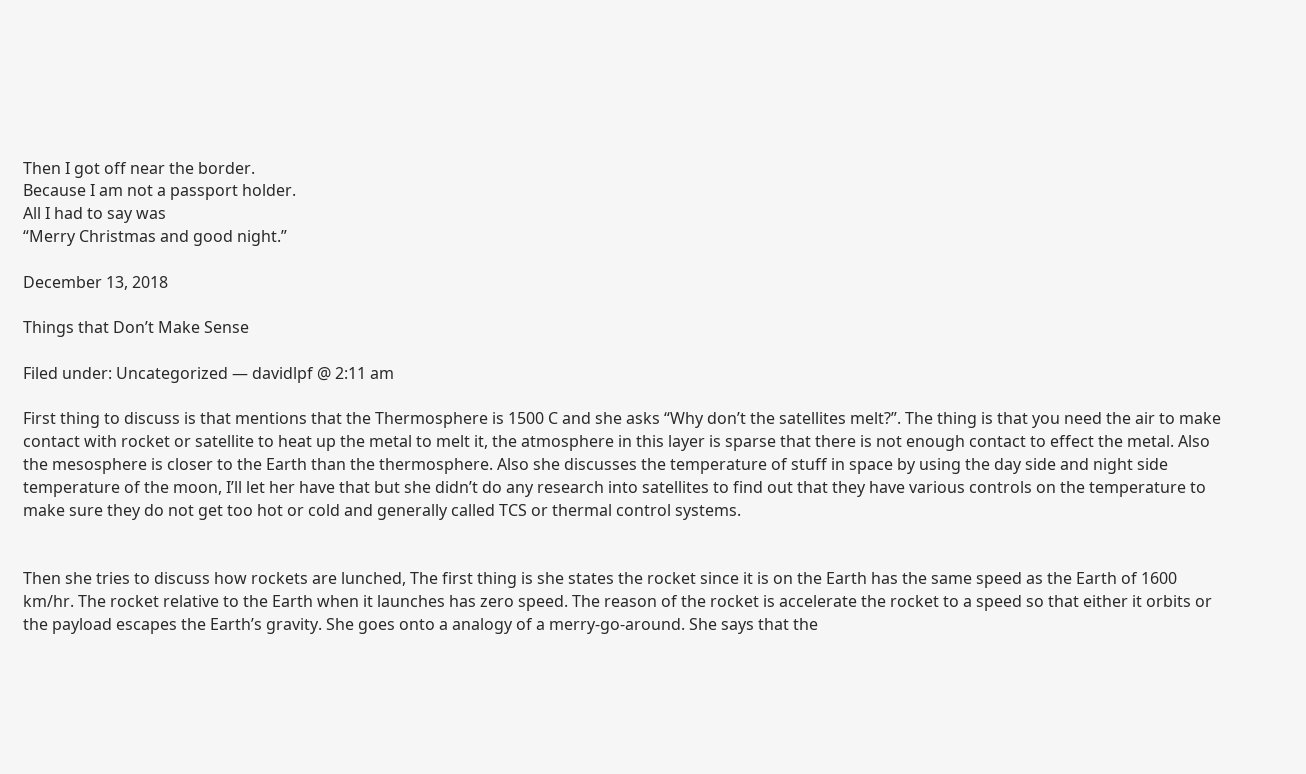Then I got off near the border.
Because I am not a passport holder.
All I had to say was
“Merry Christmas and good night.”

December 13, 2018

Things that Don’t Make Sense

Filed under: Uncategorized — davidlpf @ 2:11 am

First thing to discuss is that mentions that the Thermosphere is 1500 C and she asks “Why don’t the satellites melt?”. The thing is that you need the air to make contact with rocket or satellite to heat up the metal to melt it, the atmosphere in this layer is sparse that there is not enough contact to effect the metal. Also the mesosphere is closer to the Earth than the thermosphere. Also she discusses the temperature of stuff in space by using the day side and night side temperature of the moon, I’ll let her have that but she didn’t do any research into satellites to find out that they have various controls on the temperature to make sure they do not get too hot or cold and generally called TCS or thermal control systems.


Then she tries to discuss how rockets are lunched, The first thing is she states the rocket since it is on the Earth has the same speed as the Earth of 1600 km/hr. The rocket relative to the Earth when it launches has zero speed. The reason of the rocket is accelerate the rocket to a speed so that either it orbits or the payload escapes the Earth’s gravity. She goes onto a analogy of a merry-go-around. She says that the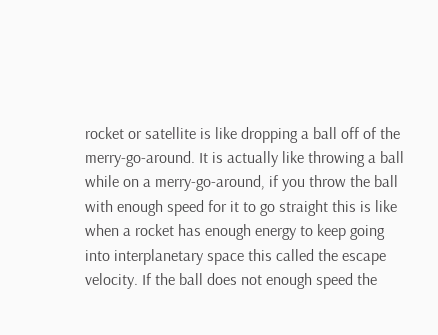rocket or satellite is like dropping a ball off of the merry-go-around. It is actually like throwing a ball while on a merry-go-around, if you throw the ball with enough speed for it to go straight this is like when a rocket has enough energy to keep going into interplanetary space this called the escape velocity. If the ball does not enough speed the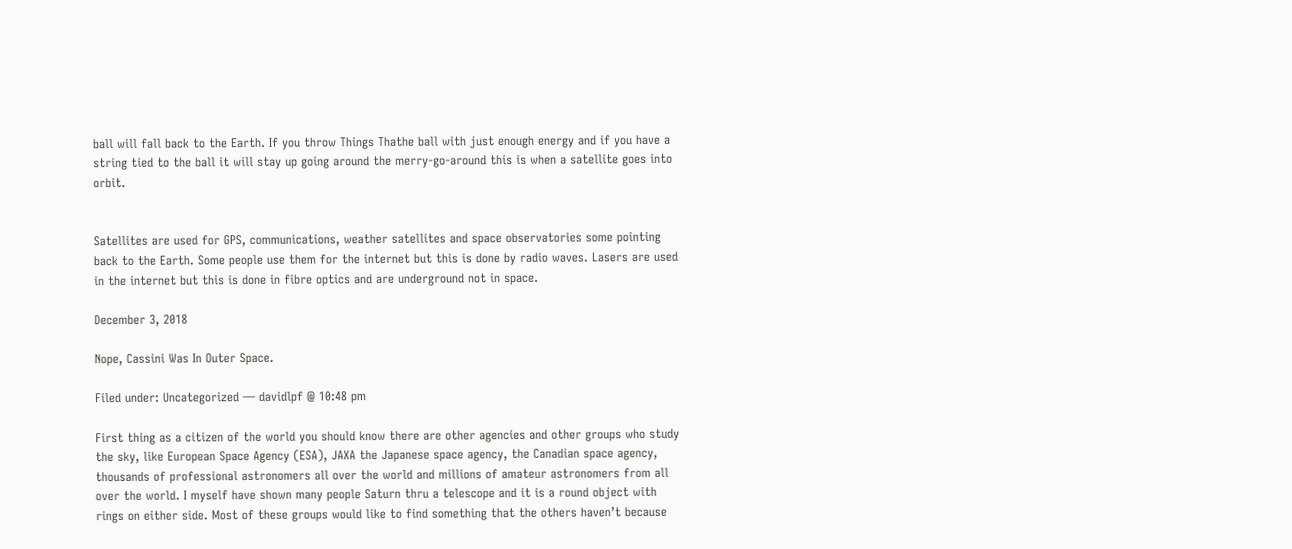ball will fall back to the Earth. If you throw Things Thathe ball with just enough energy and if you have a string tied to the ball it will stay up going around the merry-go-around this is when a satellite goes into orbit.


Satellites are used for GPS, communications, weather satellites and space observatories some pointing back to the Earth. Some people use them for the internet but this is done by radio waves. Lasers are used in the internet but this is done in fibre optics and are underground not in space.

December 3, 2018

Nope, Cassini Was In Outer Space.

Filed under: Uncategorized — davidlpf @ 10:48 pm

First thing as a citizen of the world you should know there are other agencies and other groups who study the sky, like European Space Agency (ESA), JAXA the Japanese space agency, the Canadian space agency, thousands of professional astronomers all over the world and millions of amateur astronomers from all over the world. I myself have shown many people Saturn thru a telescope and it is a round object with rings on either side. Most of these groups would like to find something that the others haven’t because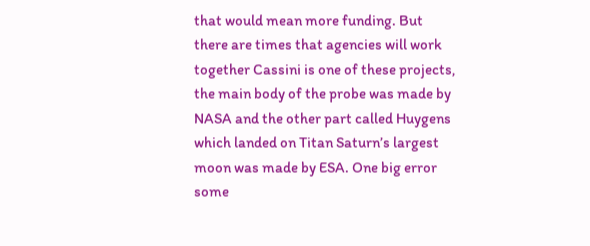that would mean more funding. But there are times that agencies will work together Cassini is one of these projects, the main body of the probe was made by NASA and the other part called Huygens which landed on Titan Saturn’s largest moon was made by ESA. One big error some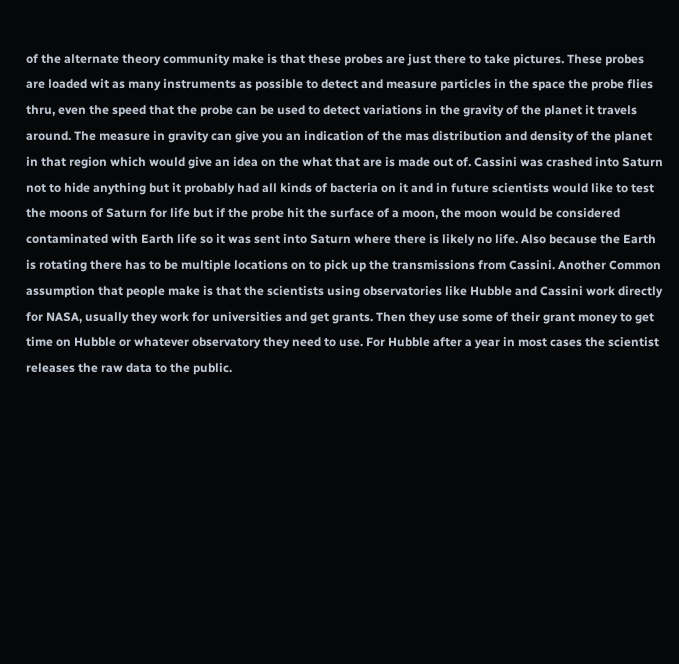of the alternate theory community make is that these probes are just there to take pictures. These probes are loaded wit as many instruments as possible to detect and measure particles in the space the probe flies thru, even the speed that the probe can be used to detect variations in the gravity of the planet it travels around. The measure in gravity can give you an indication of the mas distribution and density of the planet in that region which would give an idea on the what that are is made out of. Cassini was crashed into Saturn not to hide anything but it probably had all kinds of bacteria on it and in future scientists would like to test the moons of Saturn for life but if the probe hit the surface of a moon, the moon would be considered contaminated with Earth life so it was sent into Saturn where there is likely no life. Also because the Earth is rotating there has to be multiple locations on to pick up the transmissions from Cassini. Another Common assumption that people make is that the scientists using observatories like Hubble and Cassini work directly for NASA, usually they work for universities and get grants. Then they use some of their grant money to get time on Hubble or whatever observatory they need to use. For Hubble after a year in most cases the scientist releases the raw data to the public.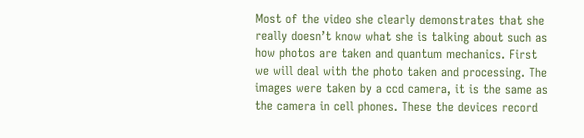Most of the video she clearly demonstrates that she really doesn’t know what she is talking about such as how photos are taken and quantum mechanics. First we will deal with the photo taken and processing. The images were taken by a ccd camera, it is the same as the camera in cell phones. These the devices record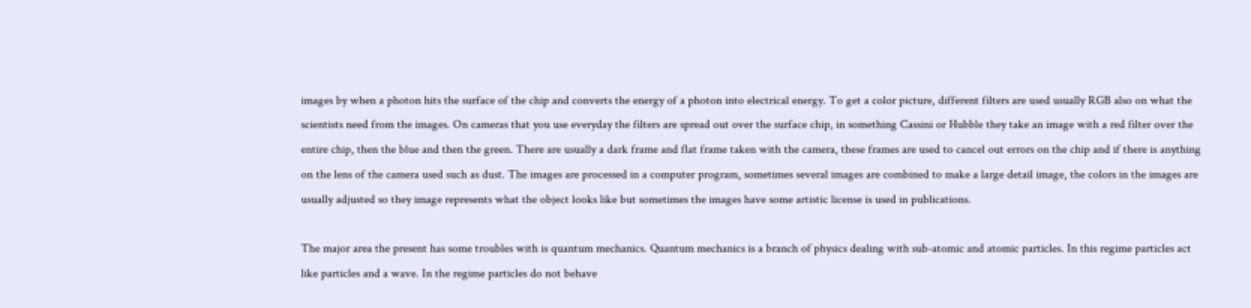images by when a photon hits the surface of the chip and converts the energy of a photon into electrical energy. To get a color picture, different filters are used usually RGB also on what the scientists need from the images. On cameras that you use everyday the filters are spread out over the surface chip, in something Cassini or Hubble they take an image with a red filter over the entire chip, then the blue and then the green. There are usually a dark frame and flat frame taken with the camera, these frames are used to cancel out errors on the chip and if there is anything on the lens of the camera used such as dust. The images are processed in a computer program, sometimes several images are combined to make a large detail image, the colors in the images are usually adjusted so they image represents what the object looks like but sometimes the images have some artistic license is used in publications.

The major area the present has some troubles with is quantum mechanics. Quantum mechanics is a branch of physics dealing with sub-atomic and atomic particles. In this regime particles act like particles and a wave. In the regime particles do not behave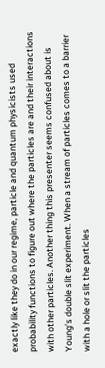exactly like they do in our regime, particle and quantum physicists used probability functions to figure out where the particles are and their interactions with other particles. Another thing this presenter seems confused about is Young’s double slit experiment. When a stream of particles comes to a barrier with a hole or slit the particles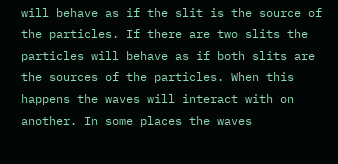will behave as if the slit is the source of the particles. If there are two slits the particles will behave as if both slits are the sources of the particles. When this happens the waves will interact with on another. In some places the waves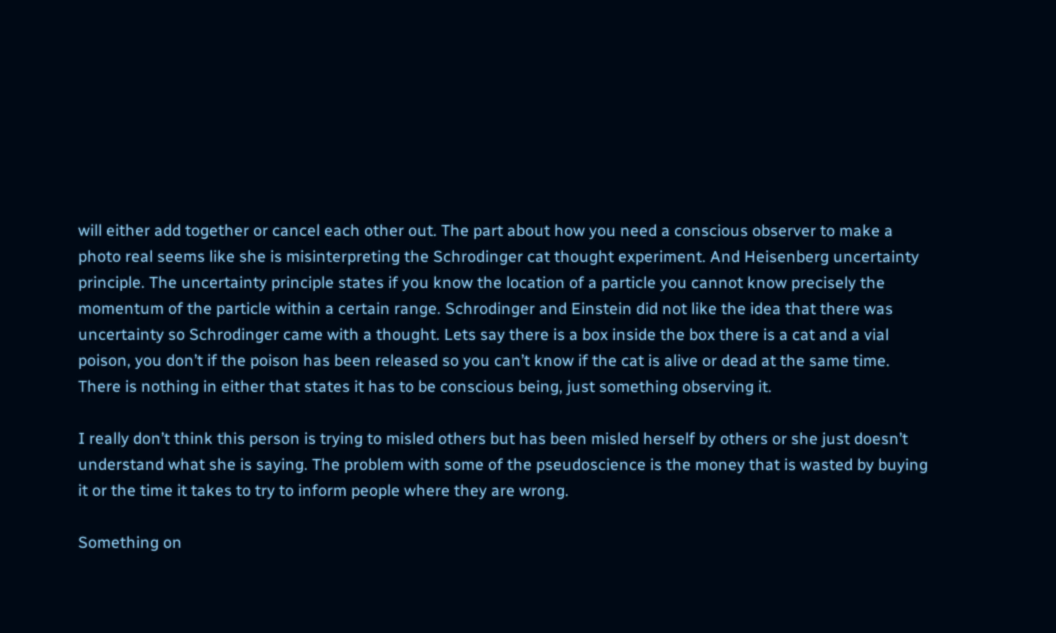will either add together or cancel each other out. The part about how you need a conscious observer to make a photo real seems like she is misinterpreting the Schrodinger cat thought experiment. And Heisenberg uncertainty principle. The uncertainty principle states if you know the location of a particle you cannot know precisely the momentum of the particle within a certain range. Schrodinger and Einstein did not like the idea that there was uncertainty so Schrodinger came with a thought. Lets say there is a box inside the box there is a cat and a vial poison, you don’t if the poison has been released so you can’t know if the cat is alive or dead at the same time. There is nothing in either that states it has to be conscious being, just something observing it.

I really don’t think this person is trying to misled others but has been misled herself by others or she just doesn’t understand what she is saying. The problem with some of the pseudoscience is the money that is wasted by buying it or the time it takes to try to inform people where they are wrong.

Something on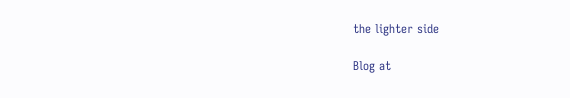the lighter side

Blog at